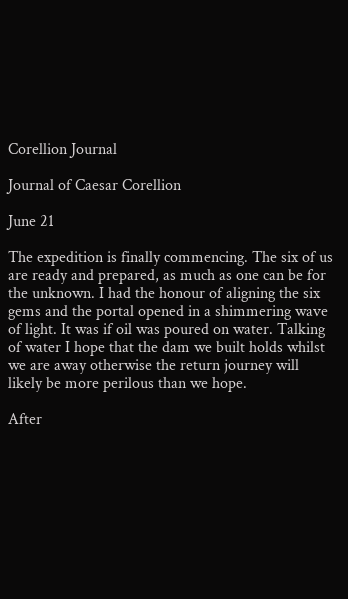Corellion Journal

Journal of Caesar Corellion

June 21

The expedition is finally commencing. The six of us are ready and prepared, as much as one can be for the unknown. I had the honour of aligning the six gems and the portal opened in a shimmering wave of light. It was if oil was poured on water. Talking of water I hope that the dam we built holds whilst we are away otherwise the return journey will likely be more perilous than we hope.

After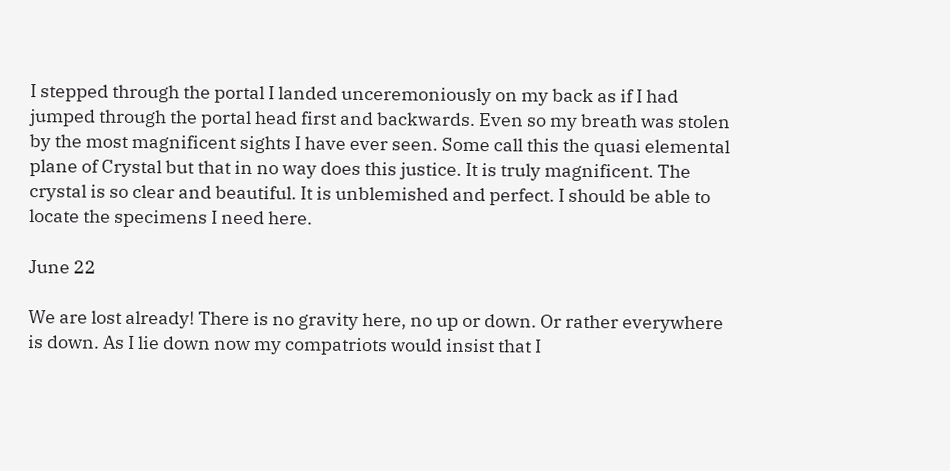I stepped through the portal I landed unceremoniously on my back as if I had jumped through the portal head first and backwards. Even so my breath was stolen by the most magnificent sights I have ever seen. Some call this the quasi elemental plane of Crystal but that in no way does this justice. It is truly magnificent. The crystal is so clear and beautiful. It is unblemished and perfect. I should be able to locate the specimens I need here.

June 22

We are lost already! There is no gravity here, no up or down. Or rather everywhere is down. As I lie down now my compatriots would insist that I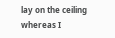lay on the ceiling whereas I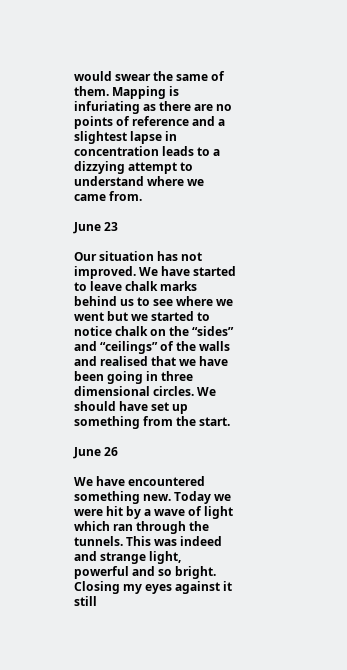would swear the same of them. Mapping is infuriating as there are no points of reference and a slightest lapse in concentration leads to a dizzying attempt to understand where we came from.

June 23

Our situation has not improved. We have started to leave chalk marks behind us to see where we went but we started to notice chalk on the “sides” and “ceilings” of the walls and realised that we have been going in three dimensional circles. We should have set up something from the start.

June 26

We have encountered something new. Today we were hit by a wave of light which ran through the tunnels. This was indeed and strange light, powerful and so bright. Closing my eyes against it still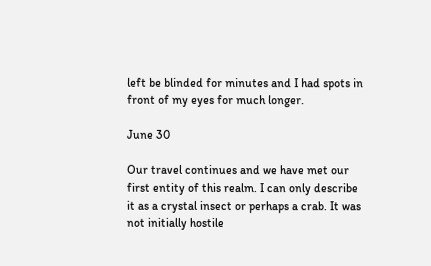left be blinded for minutes and I had spots in front of my eyes for much longer.

June 30

Our travel continues and we have met our first entity of this realm. I can only describe it as a crystal insect or perhaps a crab. It was not initially hostile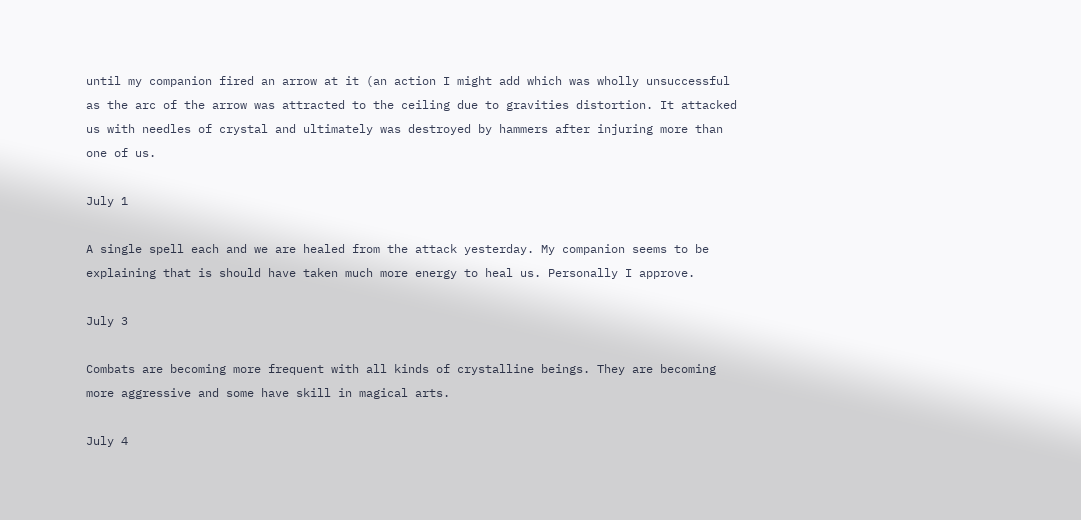until my companion fired an arrow at it (an action I might add which was wholly unsuccessful as the arc of the arrow was attracted to the ceiling due to gravities distortion. It attacked us with needles of crystal and ultimately was destroyed by hammers after injuring more than one of us.

July 1

A single spell each and we are healed from the attack yesterday. My companion seems to be explaining that is should have taken much more energy to heal us. Personally I approve.

July 3

Combats are becoming more frequent with all kinds of crystalline beings. They are becoming more aggressive and some have skill in magical arts.

July 4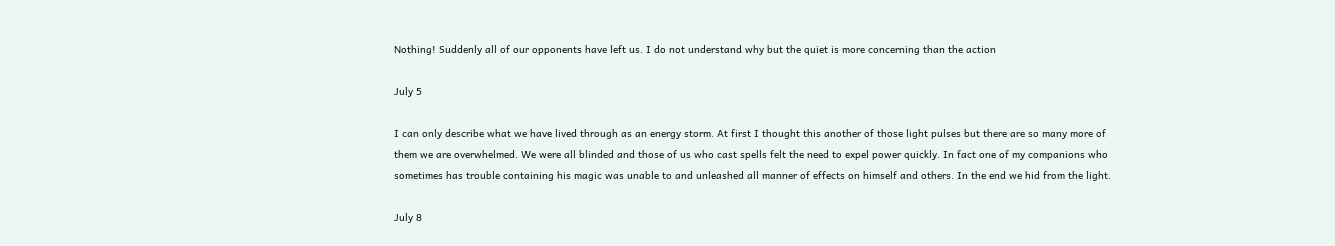Nothing! Suddenly all of our opponents have left us. I do not understand why but the quiet is more concerning than the action

July 5

I can only describe what we have lived through as an energy storm. At first I thought this another of those light pulses but there are so many more of them we are overwhelmed. We were all blinded and those of us who cast spells felt the need to expel power quickly. In fact one of my companions who sometimes has trouble containing his magic was unable to and unleashed all manner of effects on himself and others. In the end we hid from the light.

July 8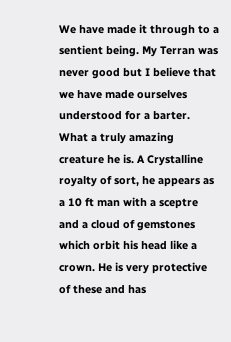We have made it through to a sentient being. My Terran was never good but I believe that we have made ourselves understood for a barter. What a truly amazing creature he is. A Crystalline royalty of sort, he appears as a 10 ft man with a sceptre and a cloud of gemstones which orbit his head like a crown. He is very protective of these and has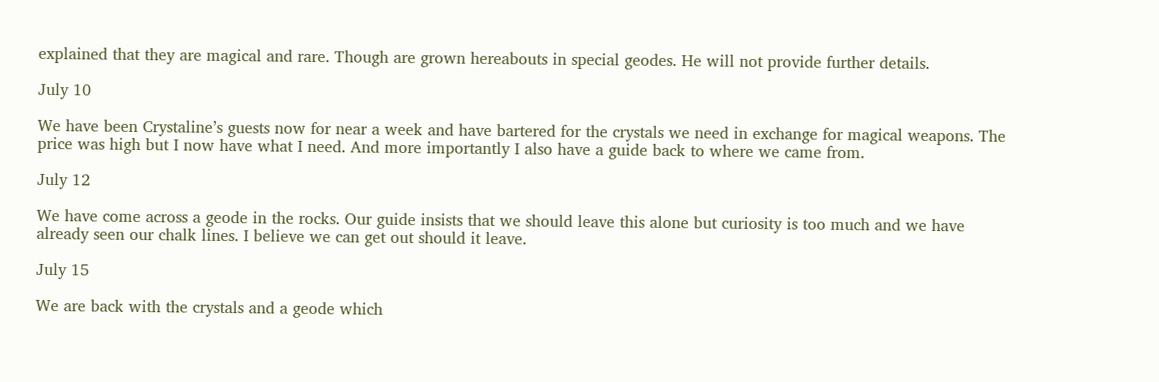explained that they are magical and rare. Though are grown hereabouts in special geodes. He will not provide further details.

July 10

We have been Crystaline’s guests now for near a week and have bartered for the crystals we need in exchange for magical weapons. The price was high but I now have what I need. And more importantly I also have a guide back to where we came from.

July 12

We have come across a geode in the rocks. Our guide insists that we should leave this alone but curiosity is too much and we have already seen our chalk lines. I believe we can get out should it leave.

July 15

We are back with the crystals and a geode which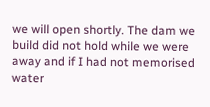we will open shortly. The dam we build did not hold while we were away and if I had not memorised water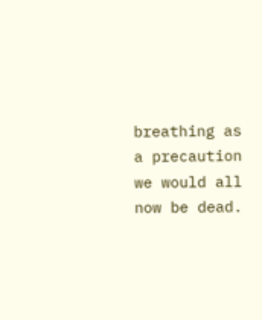breathing as a precaution we would all now be dead.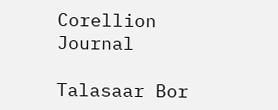Corellion Journal

Talasaar Bor